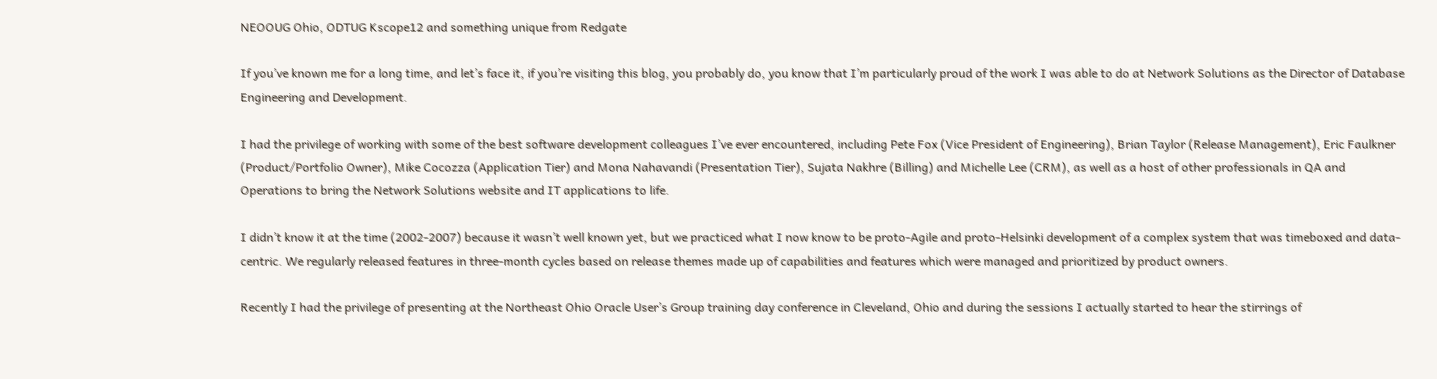NEOOUG Ohio, ODTUG Kscope12 and something unique from Redgate

If you’ve known me for a long time, and let’s face it, if you’re visiting this blog, you probably do, you know that I’m particularly proud of the work I was able to do at Network Solutions as the Director of Database Engineering and Development.

I had the privilege of working with some of the best software development colleagues I’ve ever encountered, including Pete Fox (Vice President of Engineering), Brian Taylor (Release Management), Eric Faulkner (Product/Portfolio Owner), Mike Cocozza (Application Tier) and Mona Nahavandi (Presentation Tier), Sujata Nakhre (Billing) and Michelle Lee (CRM), as well as a host of other professionals in QA and Operations to bring the Network Solutions website and IT applications to life.

I didn’t know it at the time (2002-2007) because it wasn’t well known yet, but we practiced what I now know to be proto-Agile and proto-Helsinki development of a complex system that was timeboxed and data-centric. We regularly released features in three-month cycles based on release themes made up of capabilities and features which were managed and prioritized by product owners.

Recently I had the privilege of presenting at the Northeast Ohio Oracle User’s Group training day conference in Cleveland, Ohio and during the sessions I actually started to hear the stirrings of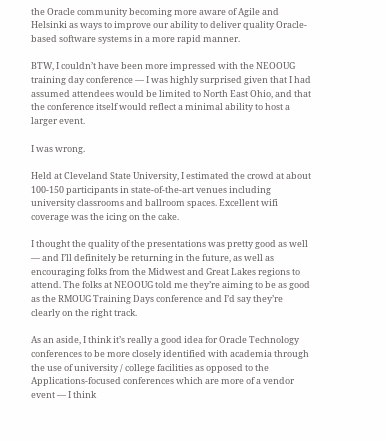the Oracle community becoming more aware of Agile and Helsinki as ways to improve our ability to deliver quality Oracle-based software systems in a more rapid manner.

BTW, I couldn’t have been more impressed with the NEOOUG training day conference — I was highly surprised given that I had assumed attendees would be limited to North East Ohio, and that the conference itself would reflect a minimal ability to host a larger event.

I was wrong.

Held at Cleveland State University, I estimated the crowd at about 100-150 participants in state-of-the-art venues including university classrooms and ballroom spaces. Excellent wifi coverage was the icing on the cake.

I thought the quality of the presentations was pretty good as well — and I’ll definitely be returning in the future, as well as encouraging folks from the Midwest and Great Lakes regions to attend. The folks at NEOOUG told me they’re aiming to be as good as the RMOUG Training Days conference and I’d say they’re clearly on the right track.

As an aside, I think it’s really a good idea for Oracle Technology conferences to be more closely identified with academia through the use of university / college facilities as opposed to the Applications-focused conferences which are more of a vendor event — I think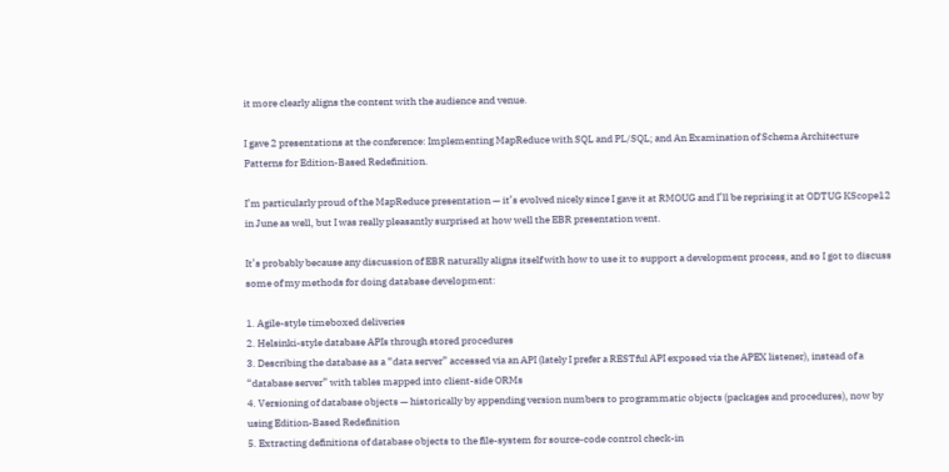it more clearly aligns the content with the audience and venue.

I gave 2 presentations at the conference: Implementing MapReduce with SQL and PL/SQL; and An Examination of Schema Architecture Patterns for Edition-Based Redefinition.

I’m particularly proud of the MapReduce presentation — it’s evolved nicely since I gave it at RMOUG and I’ll be reprising it at ODTUG KScope12 in June as well, but I was really pleasantly surprised at how well the EBR presentation went.

It’s probably because any discussion of EBR naturally aligns itself with how to use it to support a development process, and so I got to discuss some of my methods for doing database development:

1. Agile-style timeboxed deliveries
2. Helsinki-style database APIs through stored procedures
3. Describing the database as a “data server” accessed via an API (lately I prefer a RESTful API exposed via the APEX listener), instead of a “database server” with tables mapped into client-side ORMs
4. Versioning of database objects — historically by appending version numbers to programmatic objects (packages and procedures), now by using Edition-Based Redefinition
5. Extracting definitions of database objects to the file-system for source-code control check-in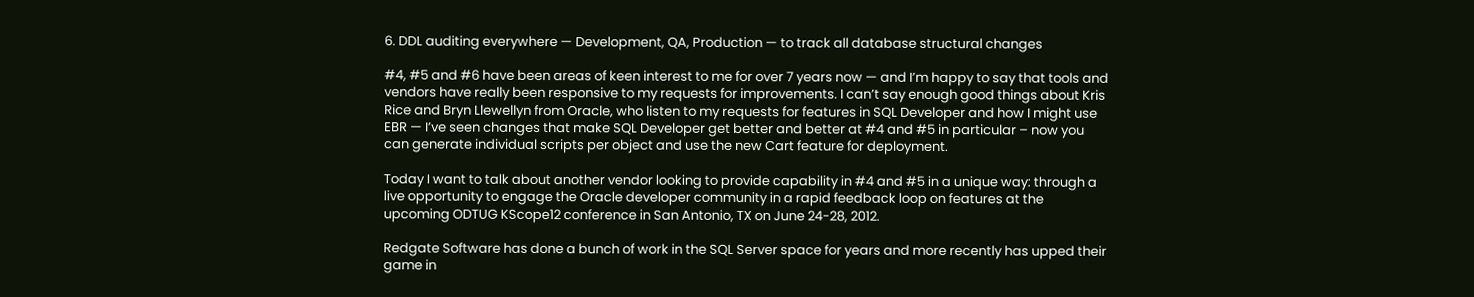6. DDL auditing everywhere — Development, QA, Production — to track all database structural changes

#4, #5 and #6 have been areas of keen interest to me for over 7 years now — and I’m happy to say that tools and vendors have really been responsive to my requests for improvements. I can’t say enough good things about Kris Rice and Bryn Llewellyn from Oracle, who listen to my requests for features in SQL Developer and how I might use EBR — I’ve seen changes that make SQL Developer get better and better at #4 and #5 in particular – now you can generate individual scripts per object and use the new Cart feature for deployment.

Today I want to talk about another vendor looking to provide capability in #4 and #5 in a unique way: through a live opportunity to engage the Oracle developer community in a rapid feedback loop on features at the upcoming ODTUG KScope12 conference in San Antonio, TX on June 24-28, 2012.

Redgate Software has done a bunch of work in the SQL Server space for years and more recently has upped their game in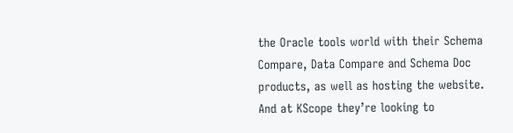the Oracle tools world with their Schema Compare, Data Compare and Schema Doc products, as well as hosting the website. And at KScope they’re looking to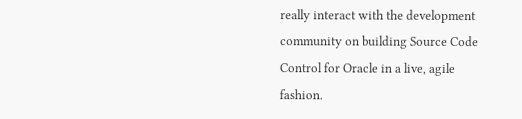really interact with the development community on building Source Code Control for Oracle in a live, agile fashion.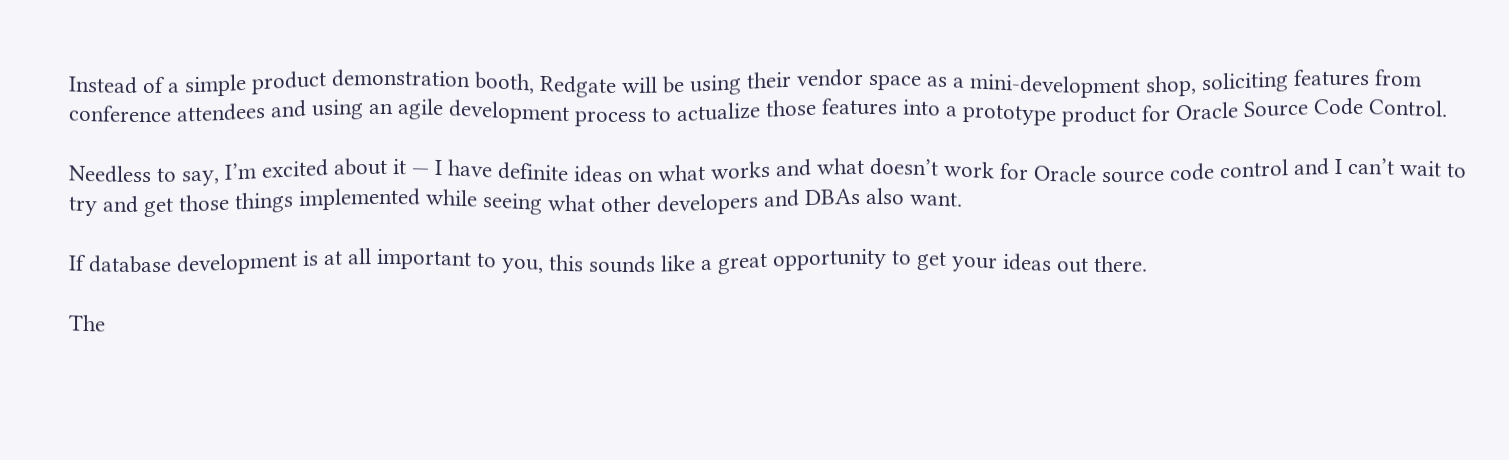Instead of a simple product demonstration booth, Redgate will be using their vendor space as a mini-development shop, soliciting features from conference attendees and using an agile development process to actualize those features into a prototype product for Oracle Source Code Control.

Needless to say, I’m excited about it — I have definite ideas on what works and what doesn’t work for Oracle source code control and I can’t wait to try and get those things implemented while seeing what other developers and DBAs also want.

If database development is at all important to you, this sounds like a great opportunity to get your ideas out there.

The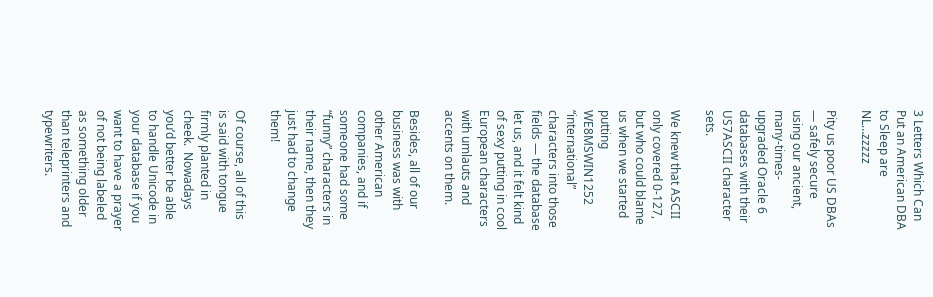3 Letters Which Can Put an American DBA to Sleep are NL…zzzzz

Pity us poor US DBAs — safely secure using our ancient, many-times-upgraded Oracle 6 databases with their US7ASCII character sets.

We knew that ASCII only covered 0-127, but who could blame us when we started putting WE8MSWIN1252 “international” characters into those fields — the database let us, and it felt kind of sexy putting in cool European characters with umlauts and accents on them.

Besides, all of our business was with other American companies, and if someone had some “funny” characters in their name, then they just had to change them!

Of course, all of this is said with tongue firmly planted in cheek.  Nowadays you’d better be able to handle Unicode in your database if you want to have a prayer of not being labeled as something older than teleprinters and typewriters.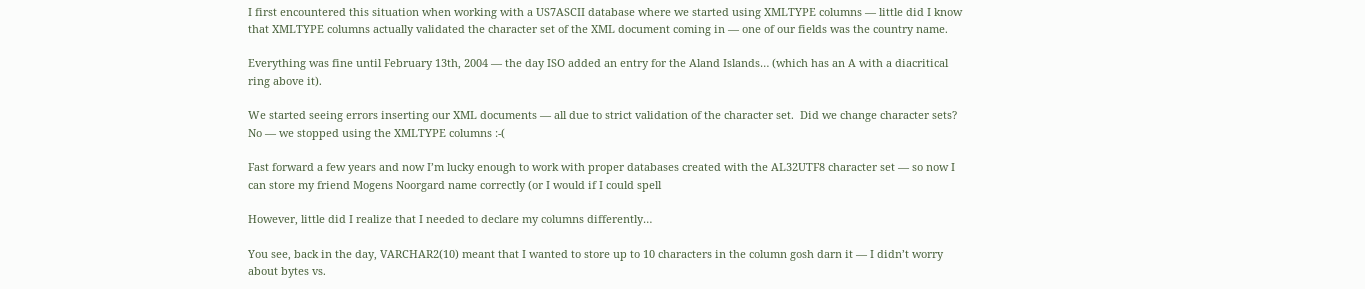I first encountered this situation when working with a US7ASCII database where we started using XMLTYPE columns — little did I know that XMLTYPE columns actually validated the character set of the XML document coming in — one of our fields was the country name.

Everything was fine until February 13th, 2004 — the day ISO added an entry for the Aland Islands… (which has an A with a diacritical ring above it).

We started seeing errors inserting our XML documents — all due to strict validation of the character set.  Did we change character sets?  No — we stopped using the XMLTYPE columns :-(

Fast forward a few years and now I’m lucky enough to work with proper databases created with the AL32UTF8 character set — so now I can store my friend Mogens Noorgard name correctly (or I would if I could spell

However, little did I realize that I needed to declare my columns differently…

You see, back in the day, VARCHAR2(10) meant that I wanted to store up to 10 characters in the column gosh darn it — I didn’t worry about bytes vs.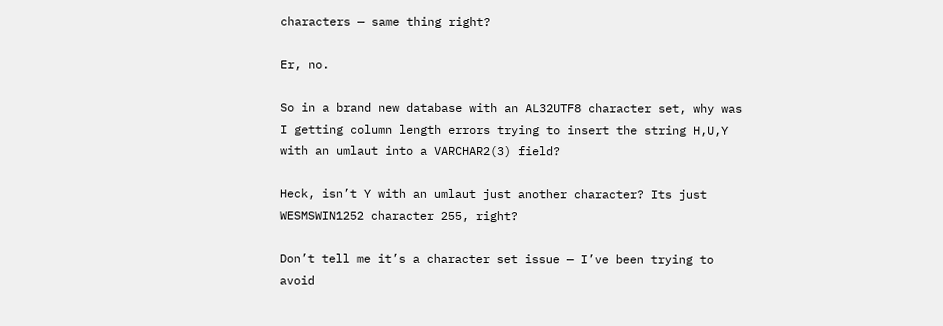characters — same thing right?

Er, no.

So in a brand new database with an AL32UTF8 character set, why was I getting column length errors trying to insert the string H,U,Y with an umlaut into a VARCHAR2(3) field?

Heck, isn’t Y with an umlaut just another character? Its just WESMSWIN1252 character 255, right?

Don’t tell me it’s a character set issue — I’ve been trying to avoid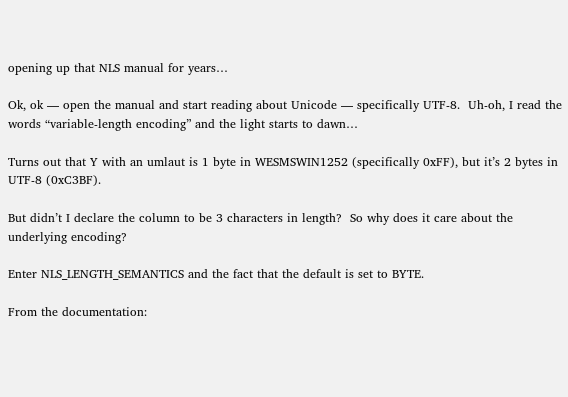opening up that NLS manual for years…

Ok, ok — open the manual and start reading about Unicode — specifically UTF-8.  Uh-oh, I read the words “variable-length encoding” and the light starts to dawn…

Turns out that Y with an umlaut is 1 byte in WESMSWIN1252 (specifically 0xFF), but it’s 2 bytes in UTF-8 (0xC3BF).

But didn’t I declare the column to be 3 characters in length?  So why does it care about the underlying encoding?

Enter NLS_LENGTH_SEMANTICS and the fact that the default is set to BYTE.

From the documentation: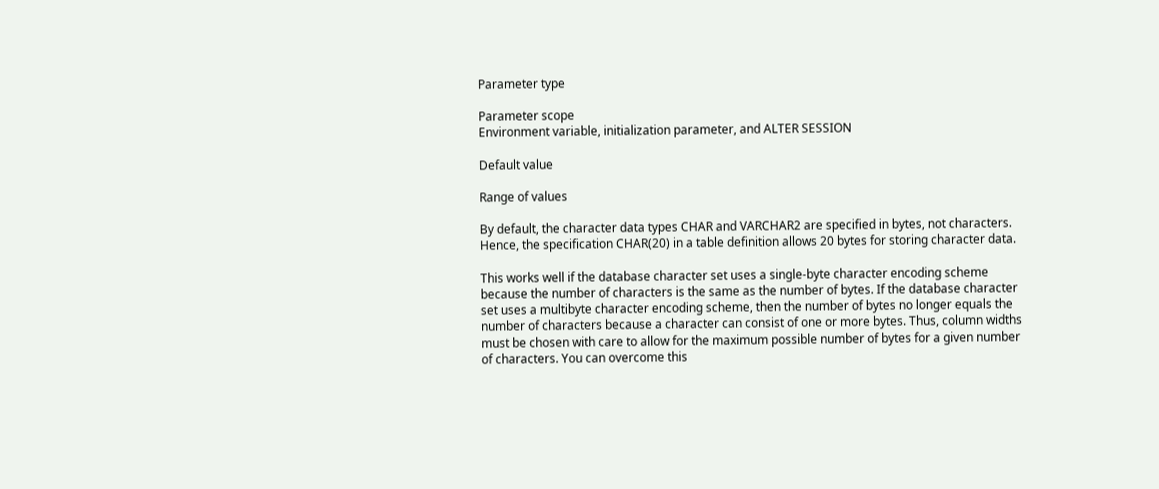Parameter type

Parameter scope
Environment variable, initialization parameter, and ALTER SESSION

Default value

Range of values

By default, the character data types CHAR and VARCHAR2 are specified in bytes, not characters. Hence, the specification CHAR(20) in a table definition allows 20 bytes for storing character data.

This works well if the database character set uses a single-byte character encoding scheme because the number of characters is the same as the number of bytes. If the database character set uses a multibyte character encoding scheme, then the number of bytes no longer equals the number of characters because a character can consist of one or more bytes. Thus, column widths must be chosen with care to allow for the maximum possible number of bytes for a given number of characters. You can overcome this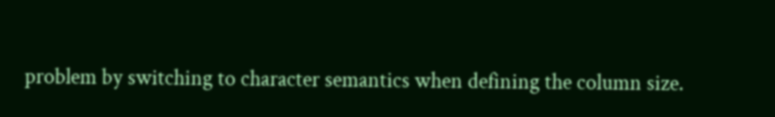problem by switching to character semantics when defining the column size.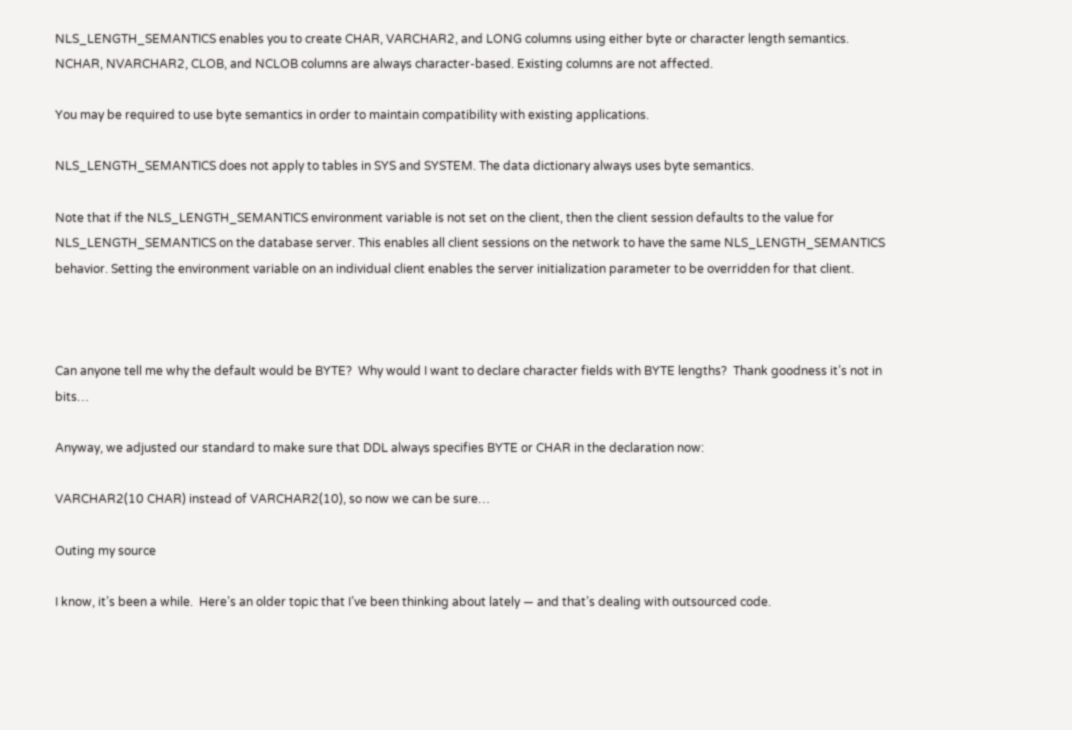NLS_LENGTH_SEMANTICS enables you to create CHAR, VARCHAR2, and LONG columns using either byte or character length semantics. NCHAR, NVARCHAR2, CLOB, and NCLOB columns are always character-based. Existing columns are not affected.

You may be required to use byte semantics in order to maintain compatibility with existing applications.

NLS_LENGTH_SEMANTICS does not apply to tables in SYS and SYSTEM. The data dictionary always uses byte semantics.

Note that if the NLS_LENGTH_SEMANTICS environment variable is not set on the client, then the client session defaults to the value for NLS_LENGTH_SEMANTICS on the database server. This enables all client sessions on the network to have the same NLS_LENGTH_SEMANTICS behavior. Setting the environment variable on an individual client enables the server initialization parameter to be overridden for that client.



Can anyone tell me why the default would be BYTE?  Why would I want to declare character fields with BYTE lengths?  Thank goodness it’s not in bits…

Anyway, we adjusted our standard to make sure that DDL always specifies BYTE or CHAR in the declaration now:

VARCHAR2(10 CHAR) instead of VARCHAR2(10), so now we can be sure…

Outing my source

I know, it’s been a while.  Here’s an older topic that I’ve been thinking about lately — and that’s dealing with outsourced code.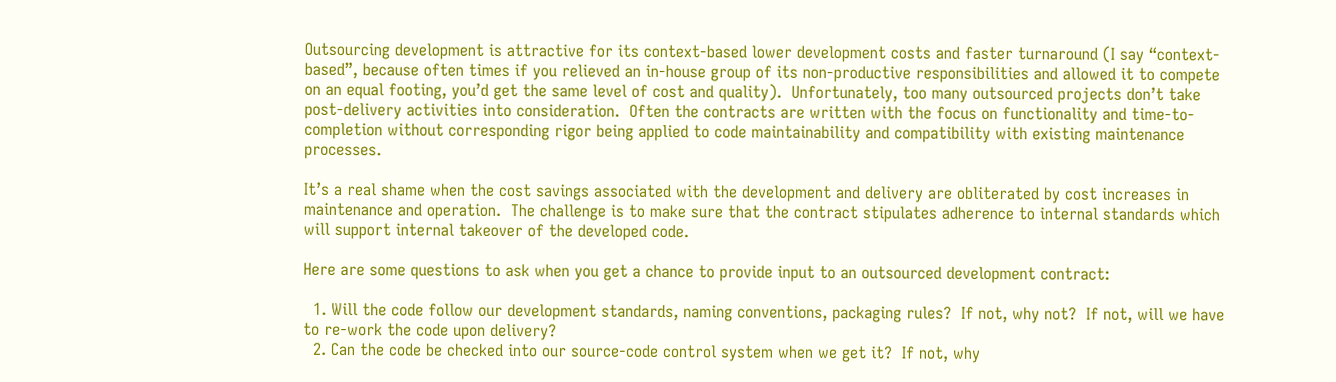Outsourcing development is attractive for its context-based lower development costs and faster turnaround (I say “context-based”, because often times if you relieved an in-house group of its non-productive responsibilities and allowed it to compete on an equal footing, you’d get the same level of cost and quality).  Unfortunately, too many outsourced projects don’t take post-delivery activities into consideration.  Often the contracts are written with the focus on functionality and time-to-completion without corresponding rigor being applied to code maintainability and compatibility with existing maintenance processes.

It’s a real shame when the cost savings associated with the development and delivery are obliterated by cost increases in maintenance and operation.  The challenge is to make sure that the contract stipulates adherence to internal standards which will support internal takeover of the developed code.

Here are some questions to ask when you get a chance to provide input to an outsourced development contract:

  1. Will the code follow our development standards, naming conventions, packaging rules?  If not, why not?  If not, will we have to re-work the code upon delivery?
  2. Can the code be checked into our source-code control system when we get it?  If not, why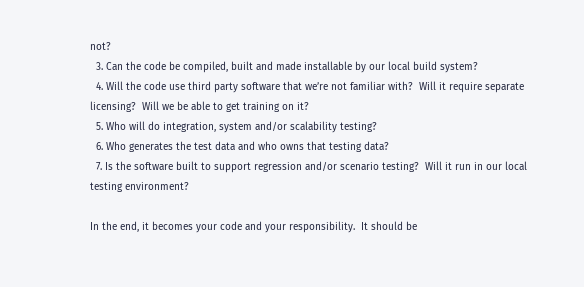not?
  3. Can the code be compiled, built and made installable by our local build system?
  4. Will the code use third party software that we’re not familiar with?  Will it require separate licensing?  Will we be able to get training on it?
  5. Who will do integration, system and/or scalability testing?
  6. Who generates the test data and who owns that testing data?
  7. Is the software built to support regression and/or scenario testing?  Will it run in our local testing environment?

In the end, it becomes your code and your responsibility.  It should be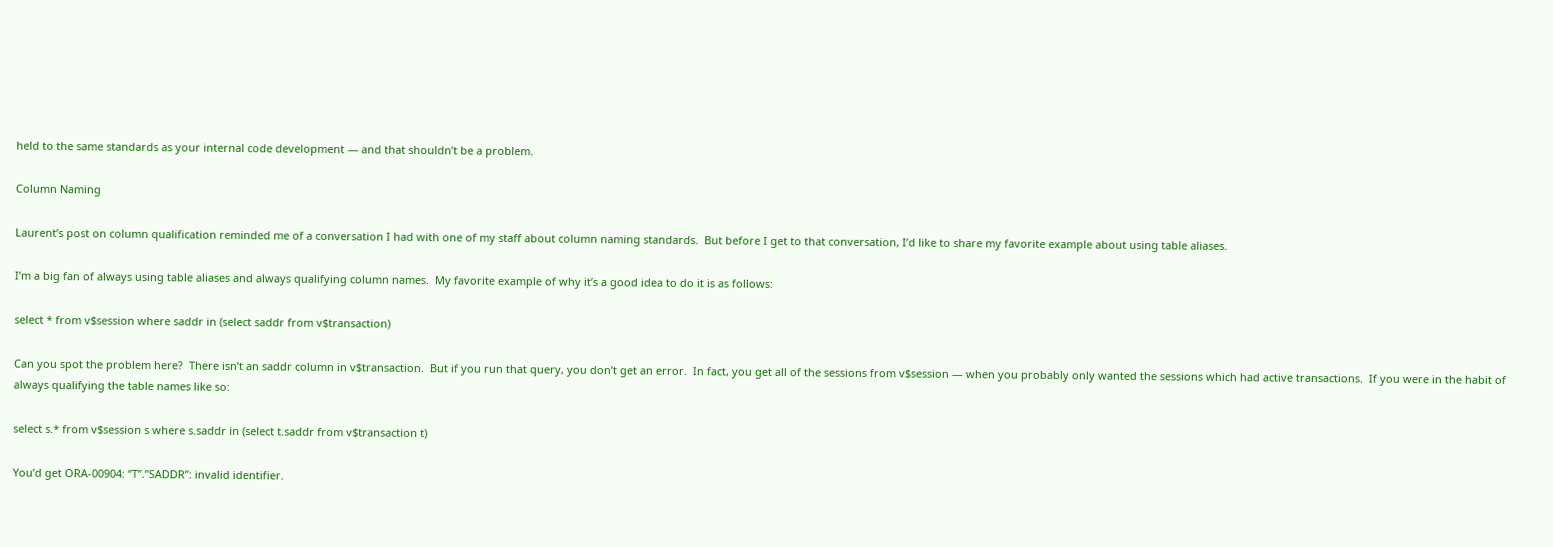held to the same standards as your internal code development — and that shouldn’t be a problem.

Column Naming

Laurent’s post on column qualification reminded me of a conversation I had with one of my staff about column naming standards.  But before I get to that conversation, I’d like to share my favorite example about using table aliases.

I’m a big fan of always using table aliases and always qualifying column names.  My favorite example of why it’s a good idea to do it is as follows:

select * from v$session where saddr in (select saddr from v$transaction)

Can you spot the problem here?  There isn’t an saddr column in v$transaction.  But if you run that query, you don’t get an error.  In fact, you get all of the sessions from v$session — when you probably only wanted the sessions which had active transactions.  If you were in the habit of always qualifying the table names like so:

select s.* from v$session s where s.saddr in (select t.saddr from v$transaction t)

You’d get ORA-00904: “T”.”SADDR”: invalid identifier.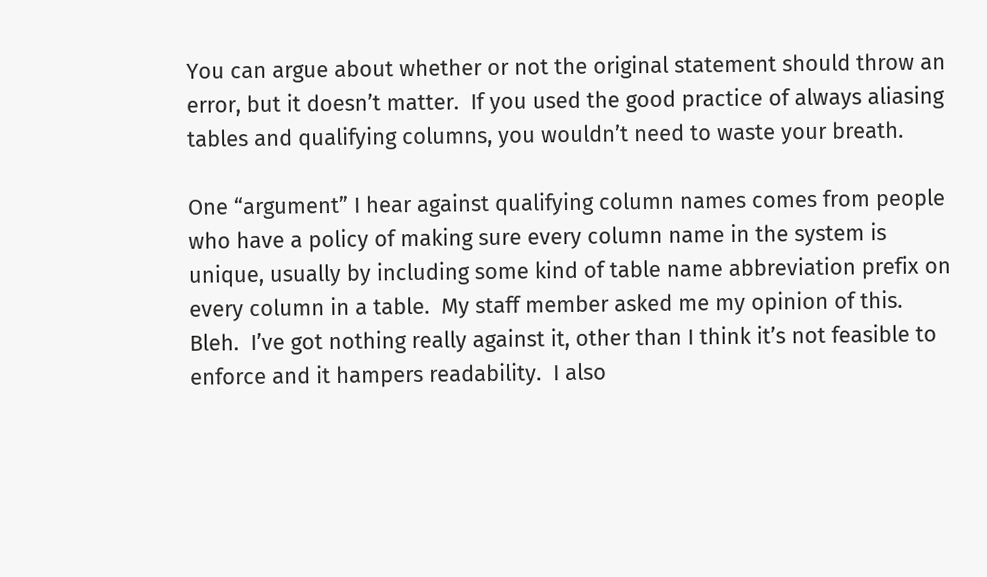You can argue about whether or not the original statement should throw an error, but it doesn’t matter.  If you used the good practice of always aliasing tables and qualifying columns, you wouldn’t need to waste your breath.

One “argument” I hear against qualifying column names comes from people who have a policy of making sure every column name in the system is unique, usually by including some kind of table name abbreviation prefix on every column in a table.  My staff member asked me my opinion of this.  Bleh.  I’ve got nothing really against it, other than I think it’s not feasible to enforce and it hampers readability.  I also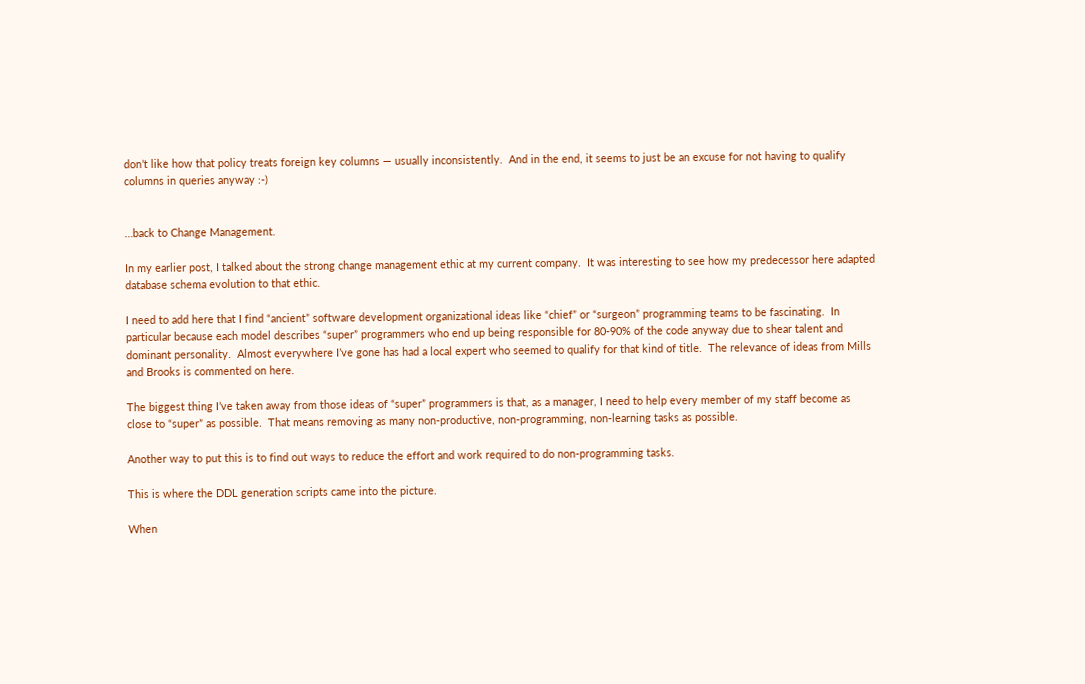don’t like how that policy treats foreign key columns — usually inconsistently.  And in the end, it seems to just be an excuse for not having to qualify columns in queries anyway :-)


…back to Change Management.

In my earlier post, I talked about the strong change management ethic at my current company.  It was interesting to see how my predecessor here adapted database schema evolution to that ethic.

I need to add here that I find “ancient” software development organizational ideas like “chief” or “surgeon” programming teams to be fascinating.  In particular because each model describes “super” programmers who end up being responsible for 80-90% of the code anyway due to shear talent and dominant personality.  Almost everywhere I’ve gone has had a local expert who seemed to qualify for that kind of title.  The relevance of ideas from Mills and Brooks is commented on here.

The biggest thing I’ve taken away from those ideas of “super” programmers is that, as a manager, I need to help every member of my staff become as close to “super” as possible.  That means removing as many non-productive, non-programming, non-learning tasks as possible.

Another way to put this is to find out ways to reduce the effort and work required to do non-programming tasks.

This is where the DDL generation scripts came into the picture.

When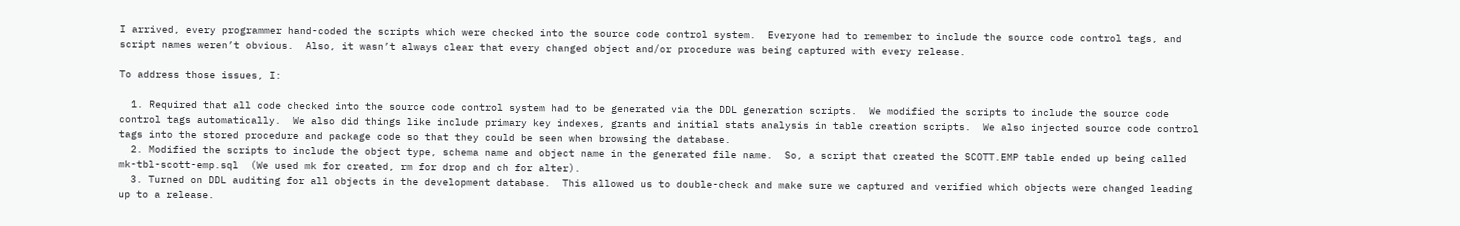I arrived, every programmer hand-coded the scripts which were checked into the source code control system.  Everyone had to remember to include the source code control tags, and script names weren’t obvious.  Also, it wasn’t always clear that every changed object and/or procedure was being captured with every release.

To address those issues, I:

  1. Required that all code checked into the source code control system had to be generated via the DDL generation scripts.  We modified the scripts to include the source code control tags automatically.  We also did things like include primary key indexes, grants and initial stats analysis in table creation scripts.  We also injected source code control tags into the stored procedure and package code so that they could be seen when browsing the database.
  2. Modified the scripts to include the object type, schema name and object name in the generated file name.  So, a script that created the SCOTT.EMP table ended up being called mk-tbl-scott-emp.sql  (We used mk for created, rm for drop and ch for alter).
  3. Turned on DDL auditing for all objects in the development database.  This allowed us to double-check and make sure we captured and verified which objects were changed leading up to a release.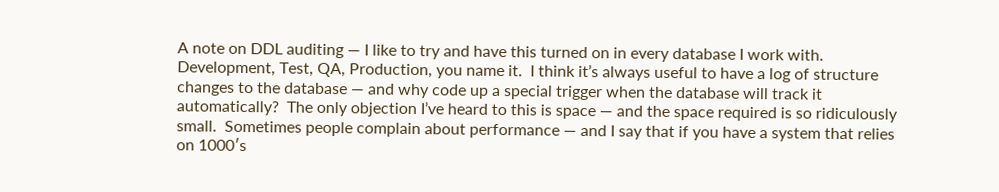A note on DDL auditing — I like to try and have this turned on in every database I work with.  Development, Test, QA, Production, you name it.  I think it’s always useful to have a log of structure changes to the database — and why code up a special trigger when the database will track it automatically?  The only objection I’ve heard to this is space — and the space required is so ridiculously small.  Sometimes people complain about performance — and I say that if you have a system that relies on 1000′s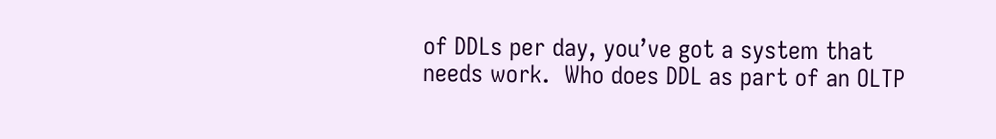of DDLs per day, you’ve got a system that needs work.  Who does DDL as part of an OLTP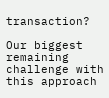transaction?

Our biggest remaining challenge with this approach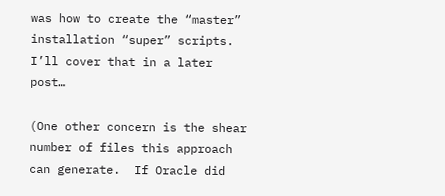was how to create the “master” installation “super” scripts.  I’ll cover that in a later post…

(One other concern is the shear number of files this approach can generate.  If Oracle did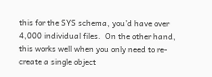this for the SYS schema, you’d have over 4,000 individual files.  On the other hand, this works well when you only need to re-create a single object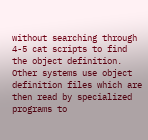without searching through 4-5 cat scripts to find the object definition.  Other systems use object definition files which are then read by specialized programs to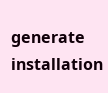generate installation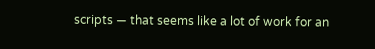scripts — that seems like a lot of work for an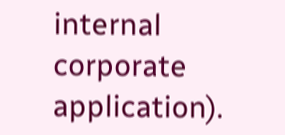internal corporate application).